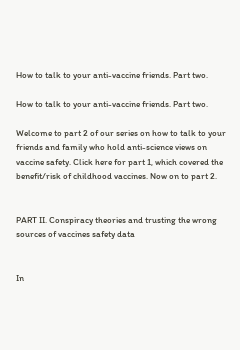How to talk to your anti-vaccine friends. Part two.

How to talk to your anti-vaccine friends. Part two.

Welcome to part 2 of our series on how to talk to your friends and family who hold anti-science views on vaccine safety. Click here for part 1, which covered the benefit/risk of childhood vaccines. Now on to part 2.


PART II. Conspiracy theories and trusting the wrong sources of vaccines safety data


In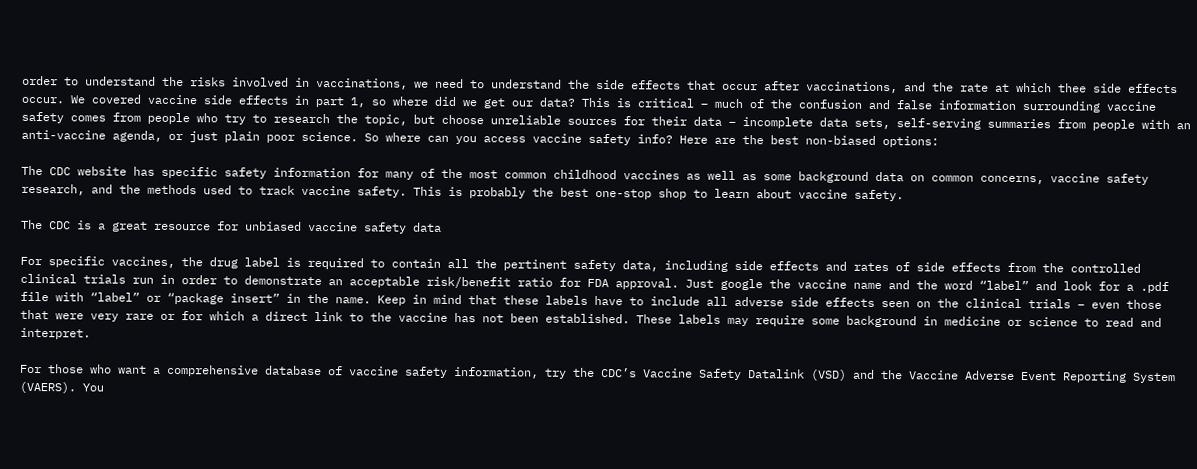order to understand the risks involved in vaccinations, we need to understand the side effects that occur after vaccinations, and the rate at which thee side effects occur. We covered vaccine side effects in part 1, so where did we get our data? This is critical – much of the confusion and false information surrounding vaccine safety comes from people who try to research the topic, but choose unreliable sources for their data – incomplete data sets, self-serving summaries from people with an anti-vaccine agenda, or just plain poor science. So where can you access vaccine safety info? Here are the best non-biased options:

The CDC website has specific safety information for many of the most common childhood vaccines as well as some background data on common concerns, vaccine safety research, and the methods used to track vaccine safety. This is probably the best one-stop shop to learn about vaccine safety.

The CDC is a great resource for unbiased vaccine safety data

For specific vaccines, the drug label is required to contain all the pertinent safety data, including side effects and rates of side effects from the controlled clinical trials run in order to demonstrate an acceptable risk/benefit ratio for FDA approval. Just google the vaccine name and the word “label” and look for a .pdf file with “label” or “package insert” in the name. Keep in mind that these labels have to include all adverse side effects seen on the clinical trials – even those that were very rare or for which a direct link to the vaccine has not been established. These labels may require some background in medicine or science to read and interpret.

For those who want a comprehensive database of vaccine safety information, try the CDC’s Vaccine Safety Datalink (VSD) and the Vaccine Adverse Event Reporting System (VAERS). You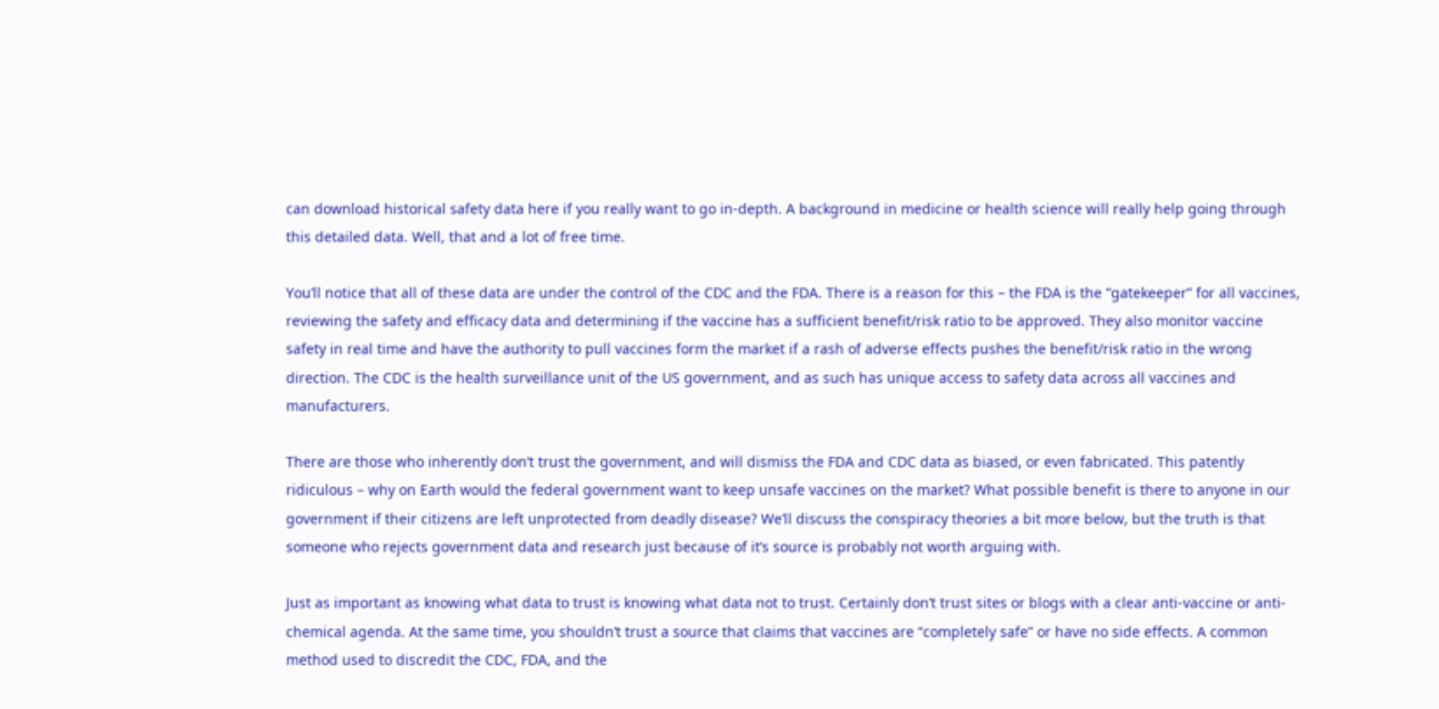can download historical safety data here if you really want to go in-depth. A background in medicine or health science will really help going through this detailed data. Well, that and a lot of free time.

You’ll notice that all of these data are under the control of the CDC and the FDA. There is a reason for this – the FDA is the “gatekeeper” for all vaccines, reviewing the safety and efficacy data and determining if the vaccine has a sufficient benefit/risk ratio to be approved. They also monitor vaccine safety in real time and have the authority to pull vaccines form the market if a rash of adverse effects pushes the benefit/risk ratio in the wrong direction. The CDC is the health surveillance unit of the US government, and as such has unique access to safety data across all vaccines and manufacturers.

There are those who inherently don’t trust the government, and will dismiss the FDA and CDC data as biased, or even fabricated. This patently ridiculous – why on Earth would the federal government want to keep unsafe vaccines on the market? What possible benefit is there to anyone in our government if their citizens are left unprotected from deadly disease? We’ll discuss the conspiracy theories a bit more below, but the truth is that someone who rejects government data and research just because of it’s source is probably not worth arguing with.

Just as important as knowing what data to trust is knowing what data not to trust. Certainly don’t trust sites or blogs with a clear anti-vaccine or anti-chemical agenda. At the same time, you shouldn’t trust a source that claims that vaccines are “completely safe” or have no side effects. A common method used to discredit the CDC, FDA, and the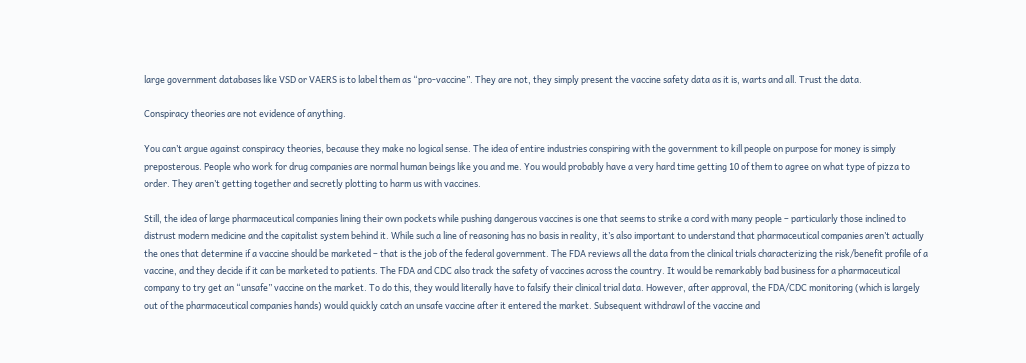large government databases like VSD or VAERS is to label them as “pro-vaccine”. They are not, they simply present the vaccine safety data as it is, warts and all. Trust the data.

Conspiracy theories are not evidence of anything.

You can’t argue against conspiracy theories, because they make no logical sense. The idea of entire industries conspiring with the government to kill people on purpose for money is simply preposterous. People who work for drug companies are normal human beings like you and me. You would probably have a very hard time getting 10 of them to agree on what type of pizza to order. They aren’t getting together and secretly plotting to harm us with vaccines.

Still, the idea of large pharmaceutical companies lining their own pockets while pushing dangerous vaccines is one that seems to strike a cord with many people – particularly those inclined to distrust modern medicine and the capitalist system behind it. While such a line of reasoning has no basis in reality, it’s also important to understand that pharmaceutical companies aren’t actually the ones that determine if a vaccine should be marketed – that is the job of the federal government. The FDA reviews all the data from the clinical trials characterizing the risk/benefit profile of a vaccine, and they decide if it can be marketed to patients. The FDA and CDC also track the safety of vaccines across the country. It would be remarkably bad business for a pharmaceutical company to try get an “unsafe” vaccine on the market. To do this, they would literally have to falsify their clinical trial data. However, after approval, the FDA/CDC monitoring (which is largely out of the pharmaceutical companies hands) would quickly catch an unsafe vaccine after it entered the market. Subsequent withdrawl of the vaccine and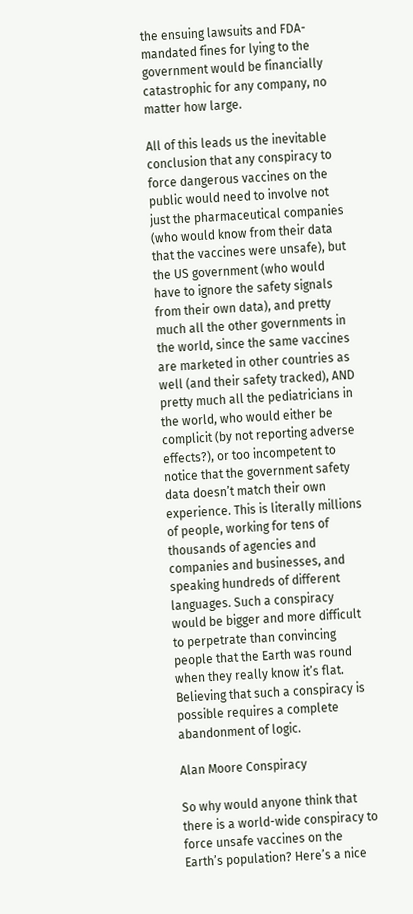the ensuing lawsuits and FDA-mandated fines for lying to the government would be financially catastrophic for any company, no matter how large.

All of this leads us the inevitable conclusion that any conspiracy to force dangerous vaccines on the public would need to involve not just the pharmaceutical companies (who would know from their data that the vaccines were unsafe), but the US government (who would have to ignore the safety signals from their own data), and pretty much all the other governments in the world, since the same vaccines are marketed in other countries as well (and their safety tracked), AND pretty much all the pediatricians in the world, who would either be complicit (by not reporting adverse effects?), or too incompetent to notice that the government safety data doesn’t match their own experience. This is literally millions of people, working for tens of thousands of agencies and companies and businesses, and speaking hundreds of different languages. Such a conspiracy would be bigger and more difficult to perpetrate than convincing people that the Earth was round when they really know it’s flat. Believing that such a conspiracy is possible requires a complete abandonment of logic.

Alan Moore Conspiracy

So why would anyone think that there is a world-wide conspiracy to force unsafe vaccines on the Earth’s population? Here’s a nice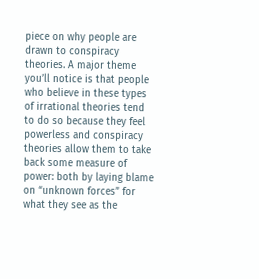piece on why people are drawn to conspiracy theories. A major theme you’ll notice is that people who believe in these types of irrational theories tend to do so because they feel powerless and conspiracy theories allow them to take back some measure of power: both by laying blame on “unknown forces” for what they see as the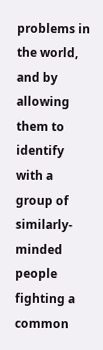problems in the world, and by allowing them to identify with a group of similarly-minded people fighting a common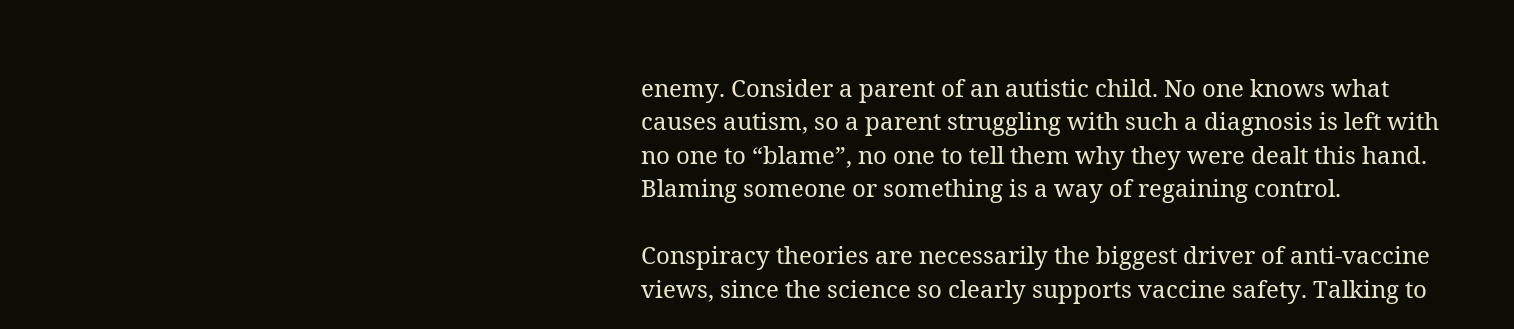enemy. Consider a parent of an autistic child. No one knows what causes autism, so a parent struggling with such a diagnosis is left with no one to “blame”, no one to tell them why they were dealt this hand. Blaming someone or something is a way of regaining control.

Conspiracy theories are necessarily the biggest driver of anti-vaccine views, since the science so clearly supports vaccine safety. Talking to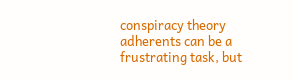conspiracy theory adherents can be a frustrating task, but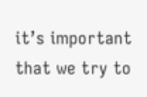it’s important that we try to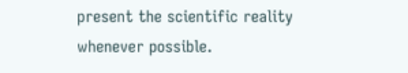present the scientific reality whenever possible.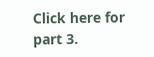Click here for part 3.